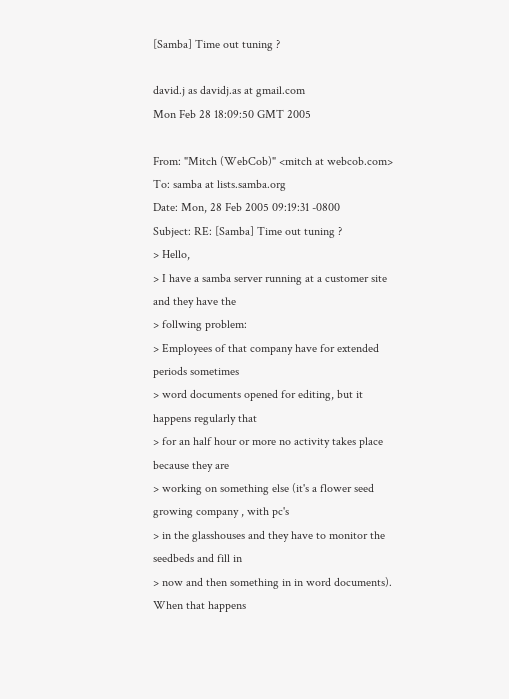[Samba] Time out tuning ?

david.j as davidj.as at gmail.com
Mon Feb 28 18:09:50 GMT 2005

From: "Mitch (WebCob)" <mitch at webcob.com>
To: samba at lists.samba.org
Date: Mon, 28 Feb 2005 09:19:31 -0800
Subject: RE: [Samba] Time out tuning ?
> Hello,
> I have a samba server running at a customer site and they have the
> follwing problem:
> Employees of that company have for extended periods sometimes
> word documents opened for editing, but it happens regularly that
> for an half hour or more no activity takes place because they are
> working on something else (it's a flower seed growing company , with pc's
> in the glasshouses and they have to monitor the seedbeds and fill in
> now and then something in in word documents). When that happens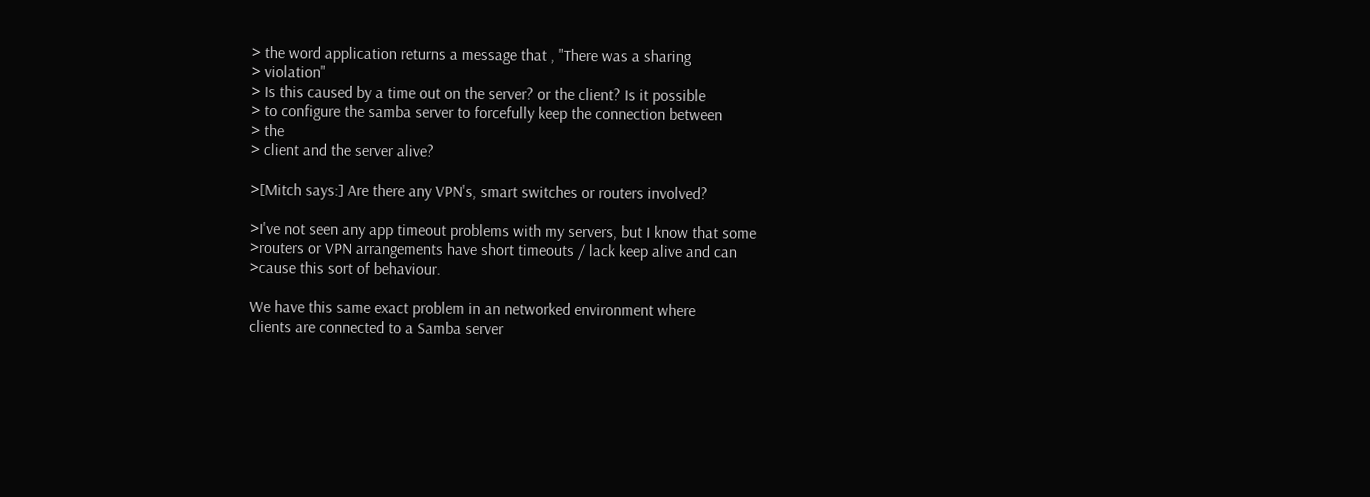> the word application returns a message that , "There was a sharing
> violation"
> Is this caused by a time out on the server? or the client? Is it possible
> to configure the samba server to forcefully keep the connection between
> the
> client and the server alive?

>[Mitch says:] Are there any VPN's, smart switches or routers involved?

>I've not seen any app timeout problems with my servers, but I know that some
>routers or VPN arrangements have short timeouts / lack keep alive and can
>cause this sort of behaviour.

We have this same exact problem in an networked environment where
clients are connected to a Samba server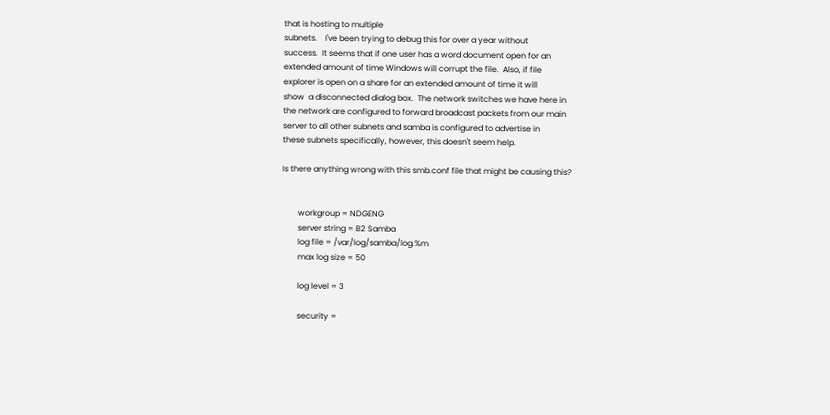that is hosting to multiple
subnets.    I've been trying to debug this for over a year without
success.  It seems that if one user has a word document open for an
extended amount of time Windows will corrupt the file.  Also, if file
explorer is open on a share for an extended amount of time it will
show  a disconnected dialog box.  The network switches we have here in
the network are configured to forward broadcast packets from our main
server to all other subnets and samba is configured to advertise in
these subnets specifically, however, this doesn't seem help.

Is there anything wrong with this smb.conf file that might be causing this?


        workgroup = NDGENG
        server string = B2 Samba
        log file = /var/log/samba/log.%m
        max log size = 50

        log level = 3

        security =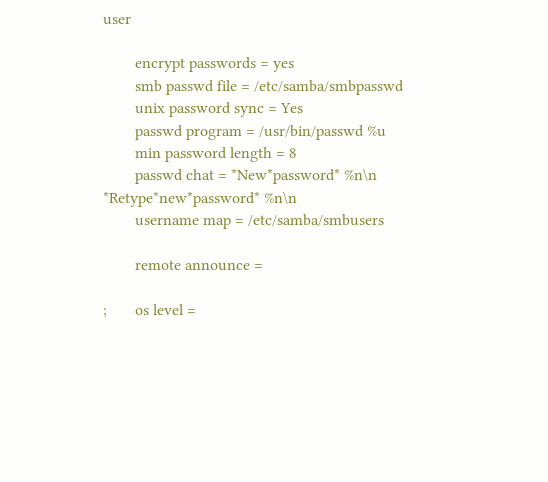user

        encrypt passwords = yes
        smb passwd file = /etc/samba/smbpasswd
        unix password sync = Yes
        passwd program = /usr/bin/passwd %u
        min password length = 8
        passwd chat = *New*password* %n\n *Retype*new*password* %n\n
        username map = /etc/samba/smbusers

        remote announce =

;       os level =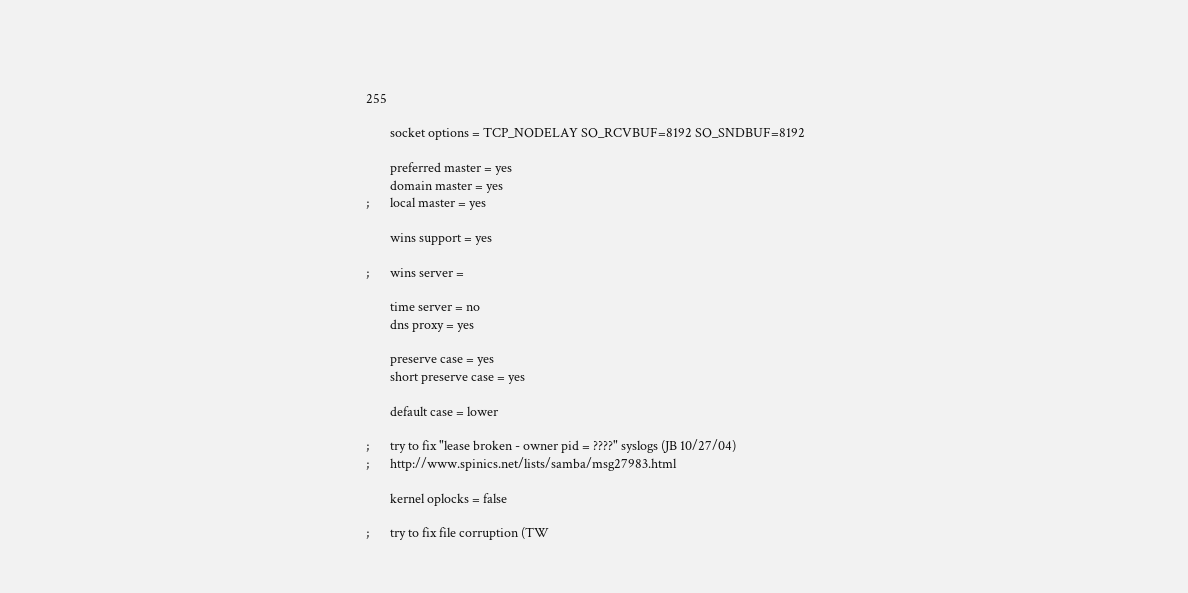255

        socket options = TCP_NODELAY SO_RCVBUF=8192 SO_SNDBUF=8192

        preferred master = yes
        domain master = yes
;       local master = yes

        wins support = yes

;       wins server =

        time server = no
        dns proxy = yes

        preserve case = yes
        short preserve case = yes

        default case = lower

;       try to fix "lease broken - owner pid = ????" syslogs (JB 10/27/04)
;       http://www.spinics.net/lists/samba/msg27983.html

        kernel oplocks = false

;       try to fix file corruption (TW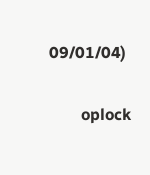09/01/04)

        oplock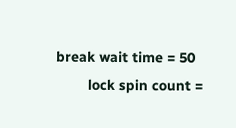break wait time = 50
        lock spin count =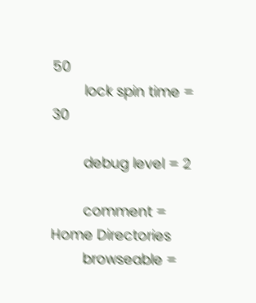50
        lock spin time = 30

        debug level = 2

        comment = Home Directories
        browseable =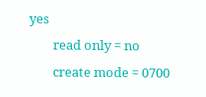yes
        read only = no
        create mode = 0700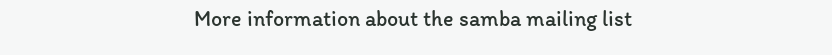More information about the samba mailing list